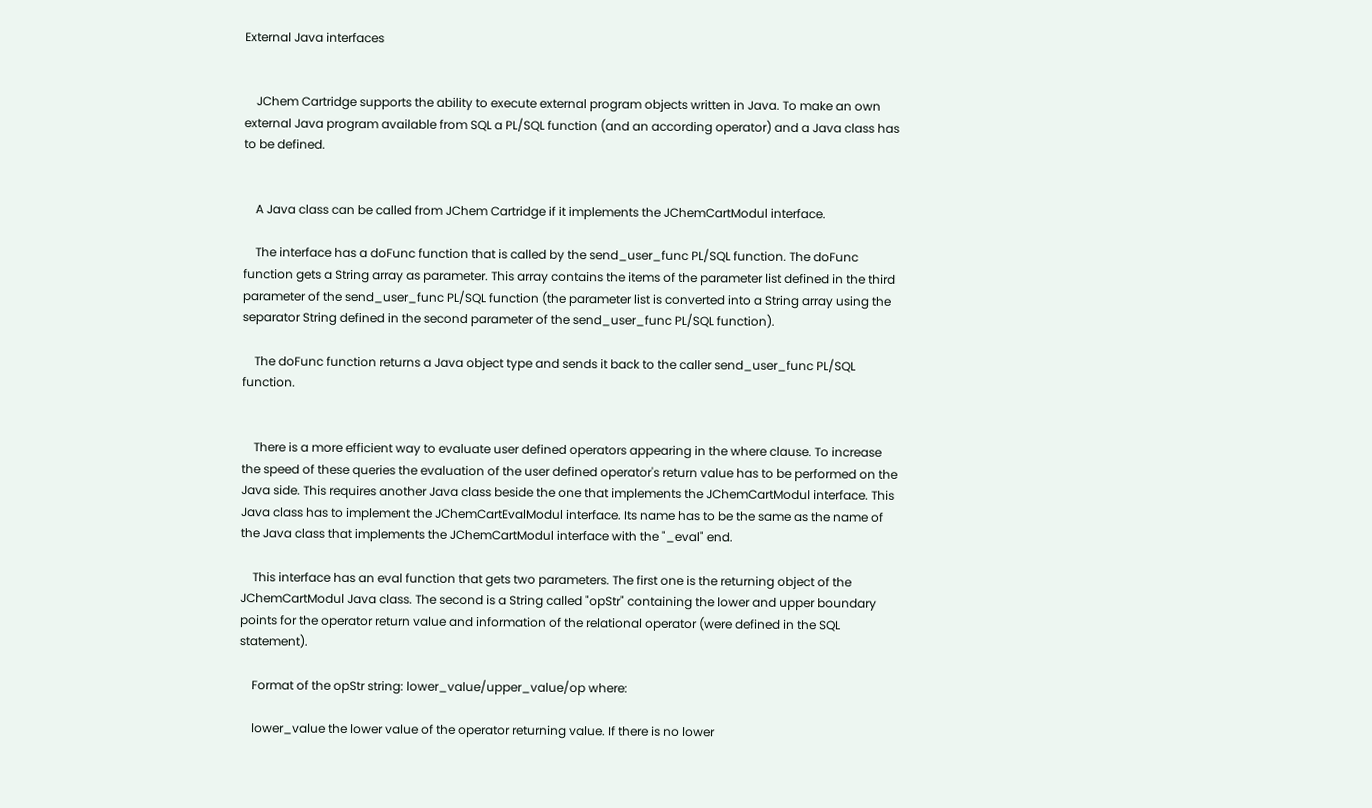External Java interfaces


    JChem Cartridge supports the ability to execute external program objects written in Java. To make an own external Java program available from SQL a PL/SQL function (and an according operator) and a Java class has to be defined.


    A Java class can be called from JChem Cartridge if it implements the JChemCartModul interface.

    The interface has a doFunc function that is called by the send_user_func PL/SQL function. The doFunc function gets a String array as parameter. This array contains the items of the parameter list defined in the third parameter of the send_user_func PL/SQL function (the parameter list is converted into a String array using the separator String defined in the second parameter of the send_user_func PL/SQL function).

    The doFunc function returns a Java object type and sends it back to the caller send_user_func PL/SQL function.


    There is a more efficient way to evaluate user defined operators appearing in the where clause. To increase the speed of these queries the evaluation of the user defined operator's return value has to be performed on the Java side. This requires another Java class beside the one that implements the JChemCartModul interface. This Java class has to implement the JChemCartEvalModul interface. Its name has to be the same as the name of the Java class that implements the JChemCartModul interface with the "_eval" end.

    This interface has an eval function that gets two parameters. The first one is the returning object of the JChemCartModul Java class. The second is a String called "opStr" containing the lower and upper boundary points for the operator return value and information of the relational operator (were defined in the SQL statement).

    Format of the opStr string: lower_value/upper_value/op where:

    lower_value the lower value of the operator returning value. If there is no lower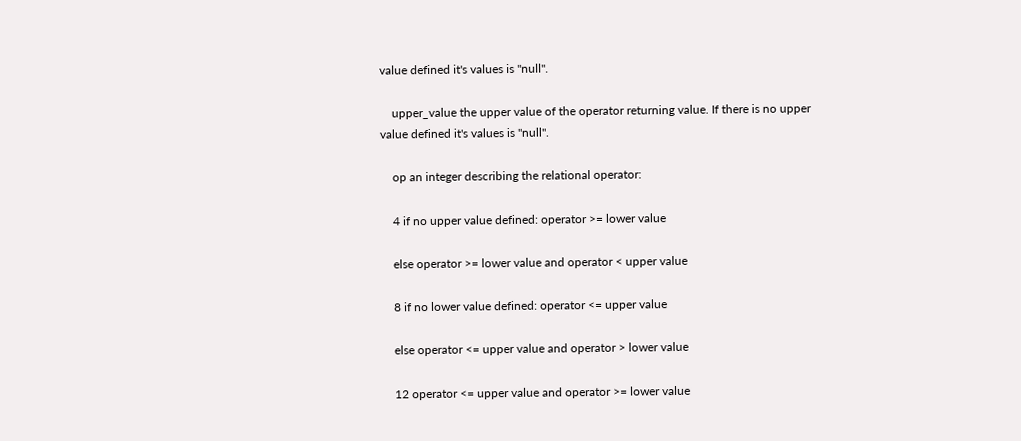value defined it's values is "null".

    upper_value the upper value of the operator returning value. If there is no upper value defined it's values is "null".

    op an integer describing the relational operator:

    4 if no upper value defined: operator >= lower value

    else operator >= lower value and operator < upper value

    8 if no lower value defined: operator <= upper value

    else operator <= upper value and operator > lower value

    12 operator <= upper value and operator >= lower value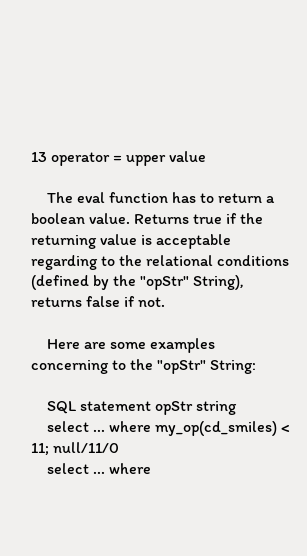13 operator = upper value

    The eval function has to return a boolean value. Returns true if the returning value is acceptable regarding to the relational conditions (defined by the "opStr" String), returns false if not.

    Here are some examples concerning to the "opStr" String:

    SQL statement opStr string
    select ... where my_op(cd_smiles) < 11; null/11/0
    select ... where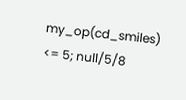my_op(cd_smiles) <= 5; null/5/8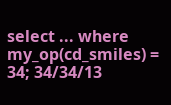select ... where my_op(cd_smiles) = 34; 34/34/13